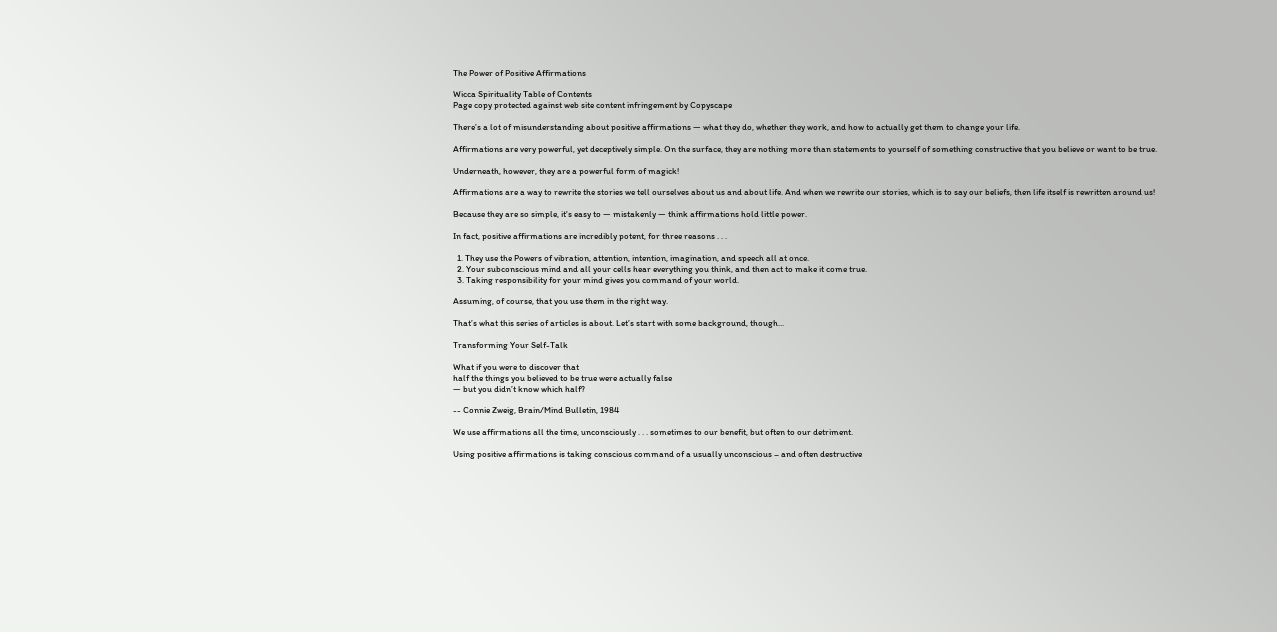The Power of Positive Affirmations

Wicca Spirituality Table of Contents
Page copy protected against web site content infringement by Copyscape

There’s a lot of misunderstanding about positive affirmations — what they do, whether they work, and how to actually get them to change your life.

Affirmations are very powerful, yet deceptively simple. On the surface, they are nothing more than statements to yourself of something constructive that you believe or want to be true.

Underneath, however, they are a powerful form of magick!

Affirmations are a way to rewrite the stories we tell ourselves about us and about life. And when we rewrite our stories, which is to say our beliefs, then life itself is rewritten around us!

Because they are so simple, it's easy to — mistakenly — think affirmations hold little power.

In fact, positive affirmations are incredibly potent, for three reasons . . .

  1. They use the Powers of vibration, attention, intention, imagination, and speech all at once.
  2. Your subconscious mind and all your cells hear everything you think, and then act to make it come true.
  3. Taking responsibility for your mind gives you command of your world.

Assuming, of course, that you use them in the right way.

That’s what this series of articles is about. Let’s start with some background, though...

Transforming Your Self-Talk

What if you were to discover that
half the things you believed to be true were actually false
— but you didn’t know which half?

-- Connie Zweig, Brain/Mind Bulletin, 1984

We use affirmations all the time, unconsciously . . . sometimes to our benefit, but often to our detriment.

Using positive affirmations is taking conscious command of a usually unconscious – and often destructive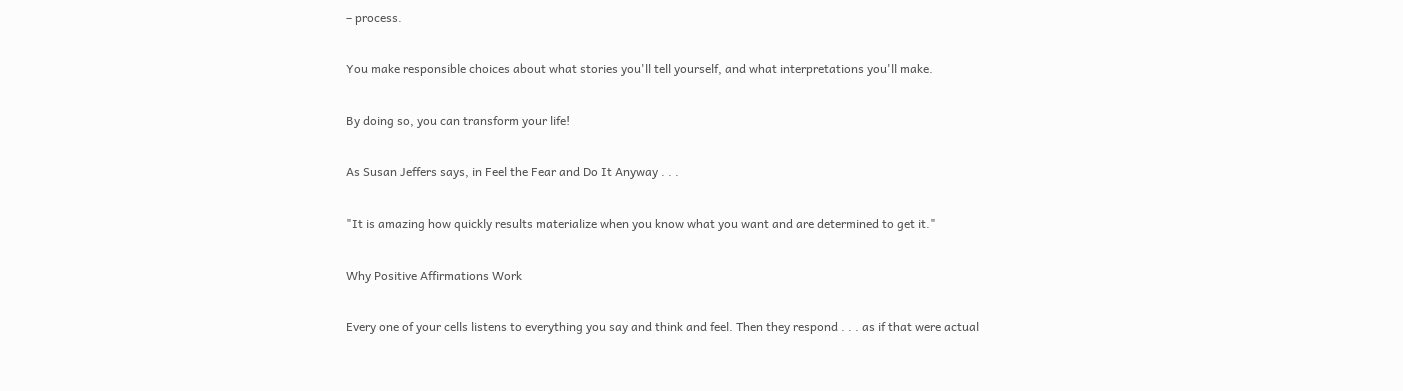– process.

You make responsible choices about what stories you'll tell yourself, and what interpretations you'll make.

By doing so, you can transform your life!

As Susan Jeffers says, in Feel the Fear and Do It Anyway . . .

"It is amazing how quickly results materialize when you know what you want and are determined to get it."

Why Positive Affirmations Work

Every one of your cells listens to everything you say and think and feel. Then they respond . . . as if that were actual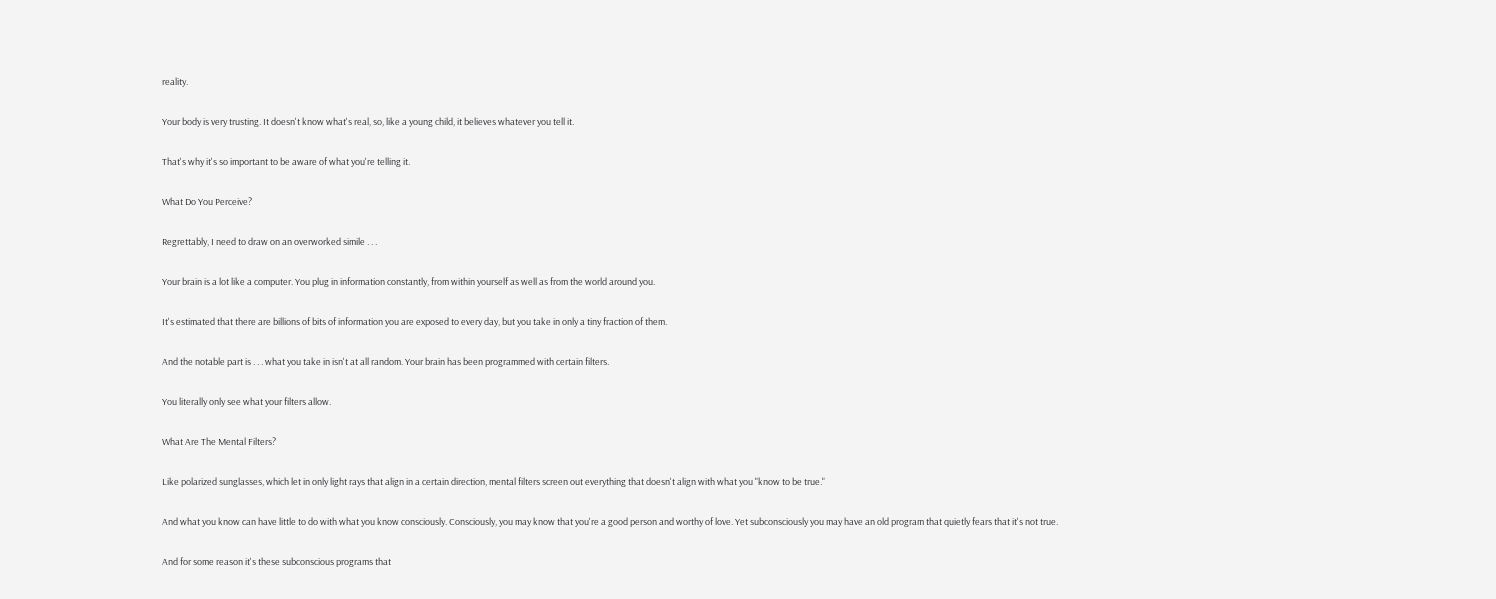reality.

Your body is very trusting. It doesn't know what's real, so, like a young child, it believes whatever you tell it.

That's why it's so important to be aware of what you're telling it.

What Do You Perceive?

Regrettably, I need to draw on an overworked simile . . .

Your brain is a lot like a computer. You plug in information constantly, from within yourself as well as from the world around you.

It's estimated that there are billions of bits of information you are exposed to every day, but you take in only a tiny fraction of them.

And the notable part is . . . what you take in isn't at all random. Your brain has been programmed with certain filters.

You literally only see what your filters allow.

What Are The Mental Filters?

Like polarized sunglasses, which let in only light rays that align in a certain direction, mental filters screen out everything that doesn't align with what you "know to be true."

And what you know can have little to do with what you know consciously. Consciously, you may know that you're a good person and worthy of love. Yet subconsciously you may have an old program that quietly fears that it's not true.

And for some reason it's these subconscious programs that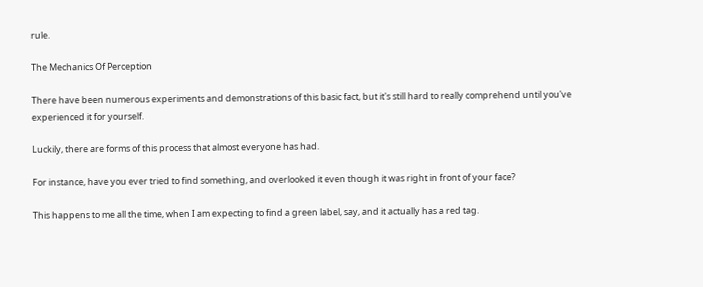rule.

The Mechanics Of Perception

There have been numerous experiments and demonstrations of this basic fact, but it's still hard to really comprehend until you've experienced it for yourself.

Luckily, there are forms of this process that almost everyone has had.

For instance, have you ever tried to find something, and overlooked it even though it was right in front of your face?

This happens to me all the time, when I am expecting to find a green label, say, and it actually has a red tag.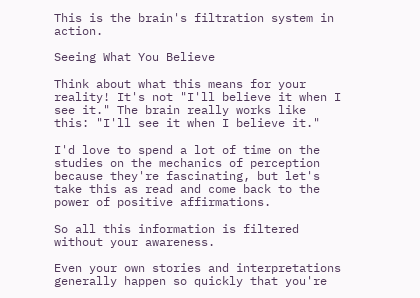This is the brain's filtration system in action.

Seeing What You Believe

Think about what this means for your reality! It's not "I'll believe it when I see it." The brain really works like this: "I'll see it when I believe it."

I'd love to spend a lot of time on the studies on the mechanics of perception because they're fascinating, but let's take this as read and come back to the power of positive affirmations.

So all this information is filtered without your awareness.

Even your own stories and interpretations generally happen so quickly that you're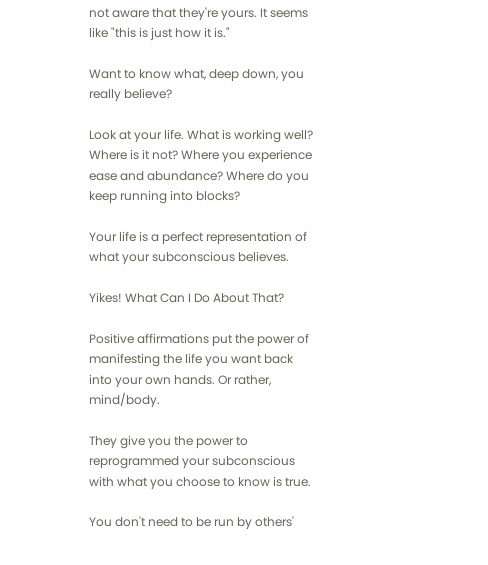not aware that they're yours. It seems like "this is just how it is."

Want to know what, deep down, you really believe?

Look at your life. What is working well? Where is it not? Where you experience ease and abundance? Where do you keep running into blocks?

Your life is a perfect representation of what your subconscious believes.

Yikes! What Can I Do About That?

Positive affirmations put the power of manifesting the life you want back into your own hands. Or rather, mind/body.

They give you the power to reprogrammed your subconscious with what you choose to know is true.

You don't need to be run by others'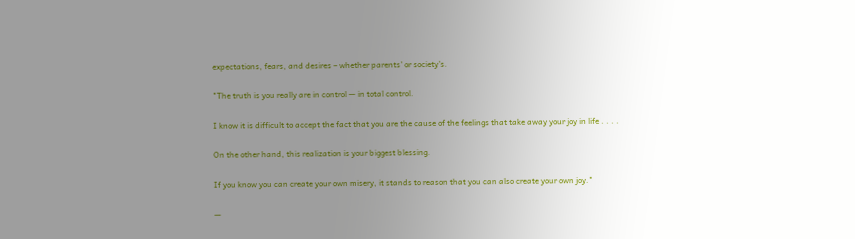expectations, fears, and desires – whether parents' or society's.

"The truth is you really are in control — in total control.

I know it is difficult to accept the fact that you are the cause of the feelings that take away your joy in life . . . .

On the other hand, this realization is your biggest blessing.

If you know you can create your own misery, it stands to reason that you can also create your own joy."

—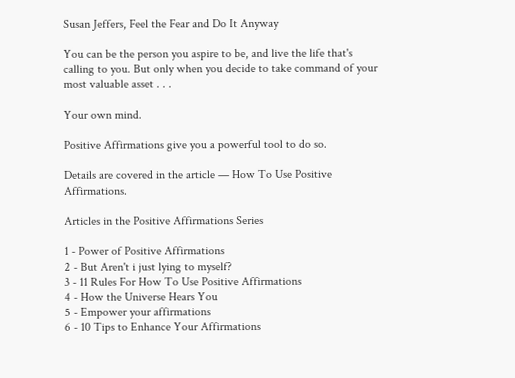Susan Jeffers, Feel the Fear and Do It Anyway

You can be the person you aspire to be, and live the life that's calling to you. But only when you decide to take command of your most valuable asset . . .

Your own mind.

Positive Affirmations give you a powerful tool to do so.

Details are covered in the article — How To Use Positive Affirmations.

Articles in the Positive Affirmations Series

1 - Power of Positive Affirmations
2 - But Aren't i just lying to myself?
3 - 11 Rules For How To Use Positive Affirmations
4 - How the Universe Hears You
5 - Empower your affirmations
6 - 10 Tips to Enhance Your Affirmations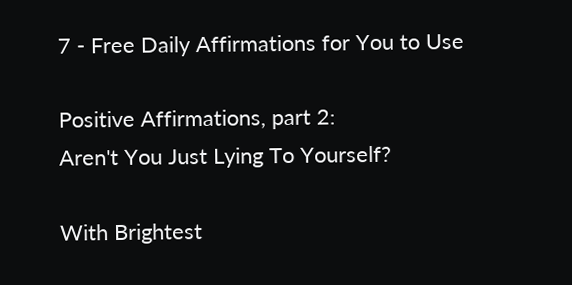7 - Free Daily Affirmations for You to Use

Positive Affirmations, part 2:
Aren't You Just Lying To Yourself?

With Brightest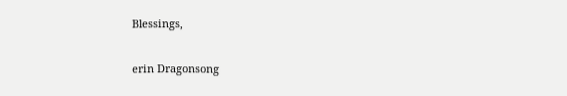Blessings,

erin Dragonsong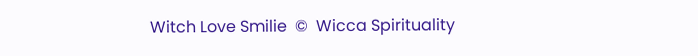Witch Love Smilie  ©  Wicca Spirituality